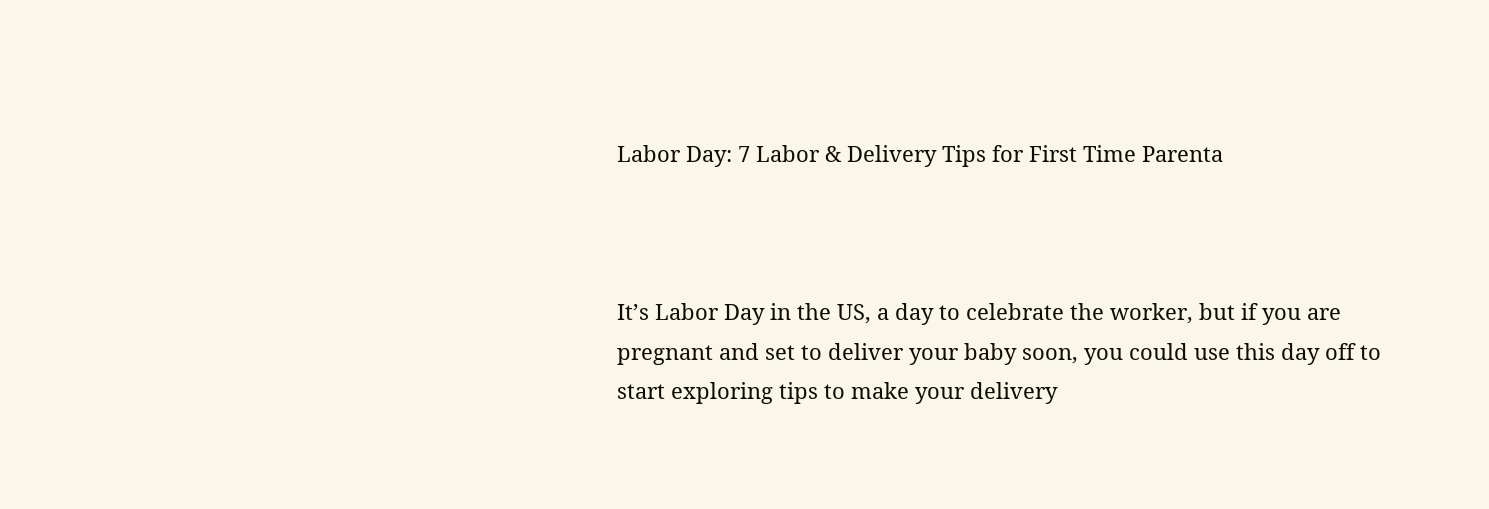Labor Day: 7 Labor & Delivery Tips for First Time Parenta



It’s Labor Day in the US, a day to celebrate the worker, but if you are pregnant and set to deliver your baby soon, you could use this day off to start exploring tips to make your delivery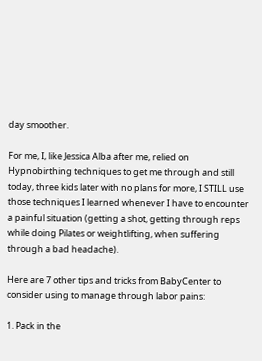day smoother.

For me, I, like Jessica Alba after me, relied on Hypnobirthing techniques to get me through and still today, three kids later with no plans for more, I STILL use those techniques I learned whenever I have to encounter a painful situation (getting a shot, getting through reps while doing Pilates or weightlifting, when suffering through a bad headache).

Here are 7 other tips and tricks from BabyCenter to consider using to manage through labor pains:

1. Pack in the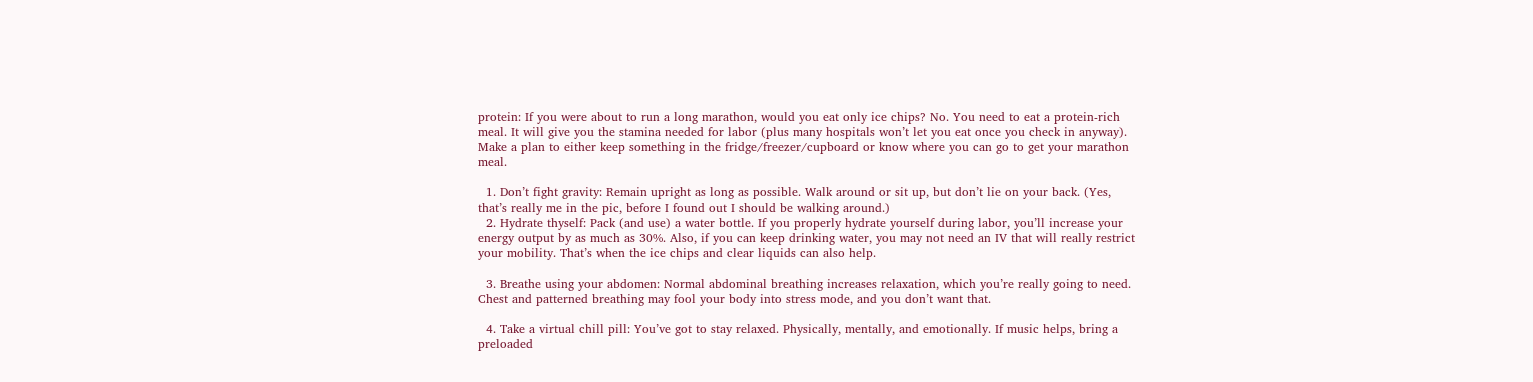protein: If you were about to run a long marathon, would you eat only ice chips? No. You need to eat a protein-rich meal. It will give you the stamina needed for labor (plus many hospitals won’t let you eat once you check in anyway). Make a plan to either keep something in the fridge/freezer/cupboard or know where you can go to get your marathon meal.

  1. Don’t fight gravity: Remain upright as long as possible. Walk around or sit up, but don’t lie on your back. (Yes, that’s really me in the pic, before I found out I should be walking around.)
  2. Hydrate thyself: Pack (and use) a water bottle. If you properly hydrate yourself during labor, you’ll increase your energy output by as much as 30%. Also, if you can keep drinking water, you may not need an IV that will really restrict your mobility. That’s when the ice chips and clear liquids can also help.

  3. Breathe using your abdomen: Normal abdominal breathing increases relaxation, which you’re really going to need. Chest and patterned breathing may fool your body into stress mode, and you don’t want that.

  4. Take a virtual chill pill: You’ve got to stay relaxed. Physically, mentally, and emotionally. If music helps, bring a preloaded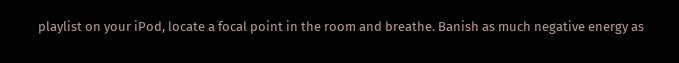playlist on your iPod, locate a focal point in the room and breathe. Banish as much negative energy as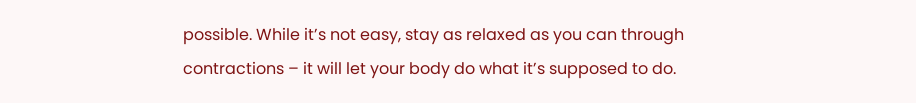possible. While it’s not easy, stay as relaxed as you can through contractions – it will let your body do what it’s supposed to do.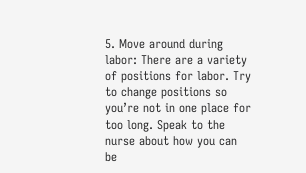5. Move around during labor: There are a variety of positions for labor. Try to change positions so you’re not in one place for too long. Speak to the nurse about how you can be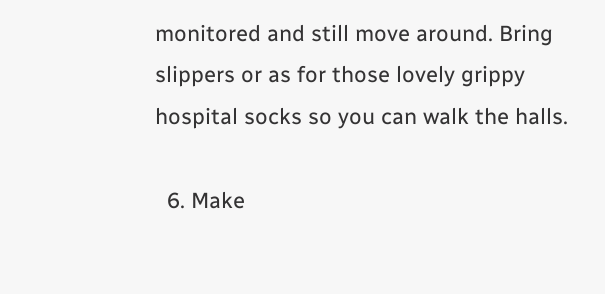monitored and still move around. Bring slippers or as for those lovely grippy hospital socks so you can walk the halls.

  6. Make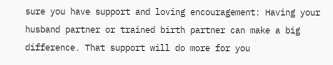sure you have support and loving encouragement: Having your husband partner or trained birth partner can make a big difference. That support will do more for you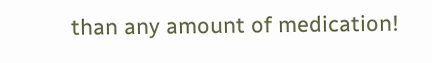than any amount of medication!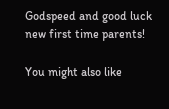Godspeed and good luck new first time parents!

You might also like